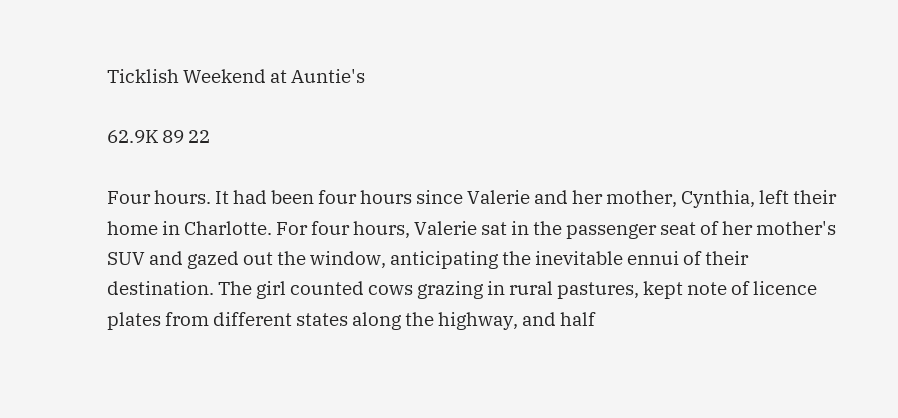Ticklish Weekend at Auntie's

62.9K 89 22

Four hours. It had been four hours since Valerie and her mother, Cynthia, left their home in Charlotte. For four hours, Valerie sat in the passenger seat of her mother's SUV and gazed out the window, anticipating the inevitable ennui of their destination. The girl counted cows grazing in rural pastures, kept note of licence plates from different states along the highway, and half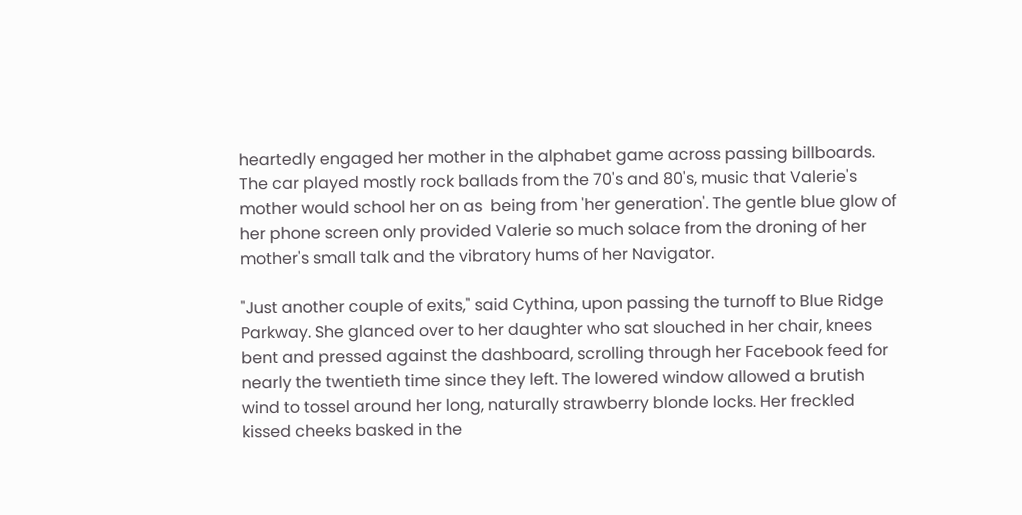heartedly engaged her mother in the alphabet game across passing billboards. The car played mostly rock ballads from the 70's and 80's, music that Valerie's mother would school her on as  being from 'her generation'. The gentle blue glow of her phone screen only provided Valerie so much solace from the droning of her mother's small talk and the vibratory hums of her Navigator.

"Just another couple of exits," said Cythina, upon passing the turnoff to Blue Ridge Parkway. She glanced over to her daughter who sat slouched in her chair, knees bent and pressed against the dashboard, scrolling through her Facebook feed for nearly the twentieth time since they left. The lowered window allowed a brutish wind to tossel around her long, naturally strawberry blonde locks. Her freckled kissed cheeks basked in the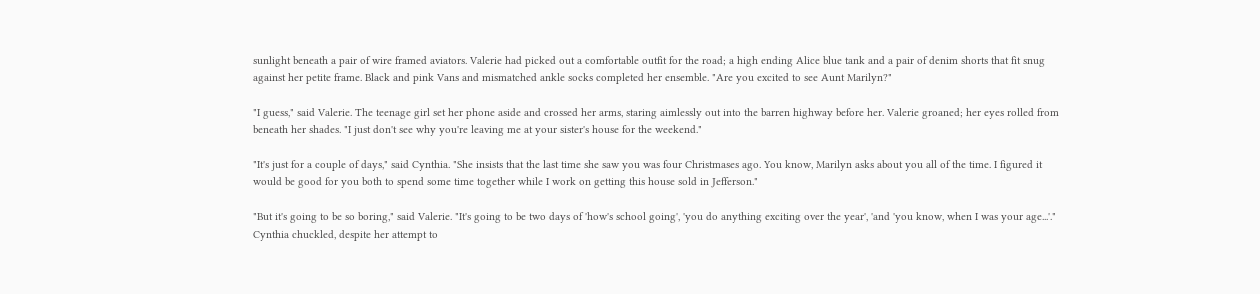sunlight beneath a pair of wire framed aviators. Valerie had picked out a comfortable outfit for the road; a high ending Alice blue tank and a pair of denim shorts that fit snug against her petite frame. Black and pink Vans and mismatched ankle socks completed her ensemble. "Are you excited to see Aunt Marilyn?"

"I guess," said Valerie. The teenage girl set her phone aside and crossed her arms, staring aimlessly out into the barren highway before her. Valerie groaned; her eyes rolled from beneath her shades. "I just don't see why you're leaving me at your sister's house for the weekend."

"It's just for a couple of days," said Cynthia. "She insists that the last time she saw you was four Christmases ago. You know, Marilyn asks about you all of the time. I figured it would be good for you both to spend some time together while I work on getting this house sold in Jefferson."

"But it's going to be so boring," said Valerie. "It's going to be two days of 'how's school going', 'you do anything exciting over the year', 'and 'you know, when I was your age...'." Cynthia chuckled, despite her attempt to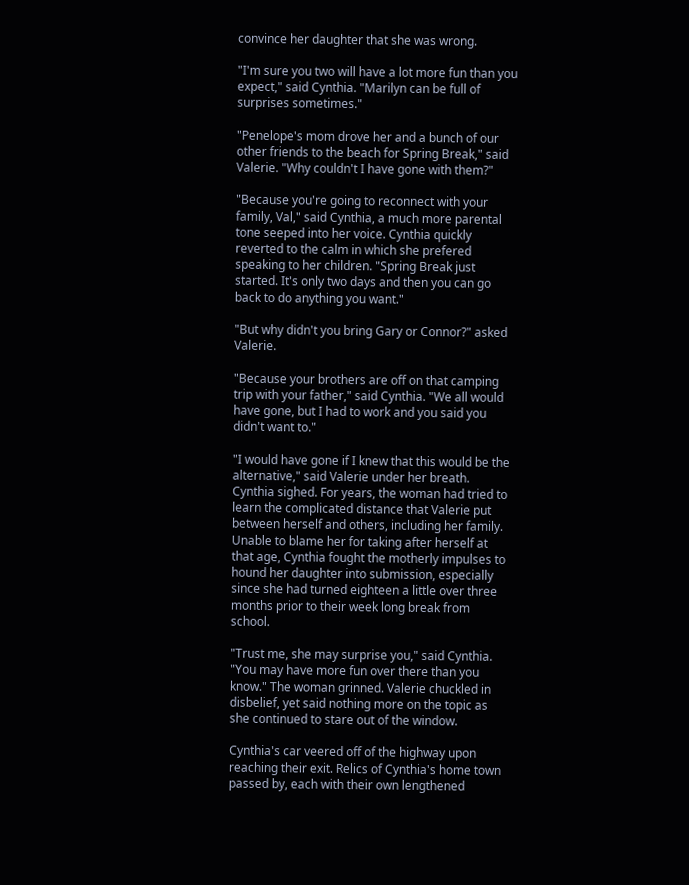convince her daughter that she was wrong.

"I'm sure you two will have a lot more fun than you expect," said Cynthia. "Marilyn can be full of surprises sometimes."

"Penelope's mom drove her and a bunch of our other friends to the beach for Spring Break," said Valerie. "Why couldn't I have gone with them?"

"Because you're going to reconnect with your family, Val," said Cynthia, a much more parental tone seeped into her voice. Cynthia quickly reverted to the calm in which she prefered speaking to her children. "Spring Break just started. It's only two days and then you can go back to do anything you want."

"But why didn't you bring Gary or Connor?" asked Valerie.

"Because your brothers are off on that camping trip with your father," said Cynthia. "We all would have gone, but I had to work and you said you didn't want to."

"I would have gone if I knew that this would be the alternative," said Valerie under her breath. Cynthia sighed. For years, the woman had tried to learn the complicated distance that Valerie put between herself and others, including her family. Unable to blame her for taking after herself at that age, Cynthia fought the motherly impulses to hound her daughter into submission, especially since she had turned eighteen a little over three months prior to their week long break from school.

"Trust me, she may surprise you," said Cynthia. "You may have more fun over there than you know." The woman grinned. Valerie chuckled in disbelief, yet said nothing more on the topic as she continued to stare out of the window.

Cynthia's car veered off of the highway upon reaching their exit. Relics of Cynthia's home town passed by, each with their own lengthened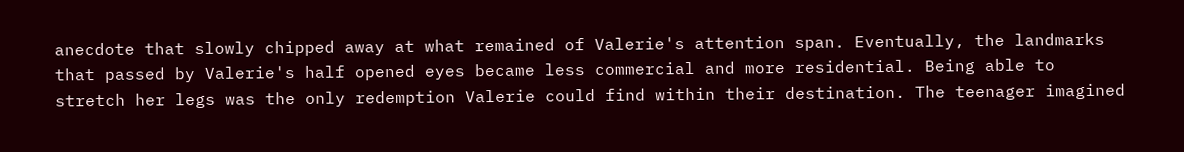anecdote that slowly chipped away at what remained of Valerie's attention span. Eventually, the landmarks that passed by Valerie's half opened eyes became less commercial and more residential. Being able to stretch her legs was the only redemption Valerie could find within their destination. The teenager imagined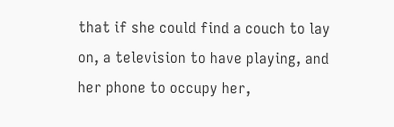that if she could find a couch to lay on, a television to have playing, and her phone to occupy her,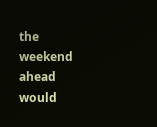the weekend ahead would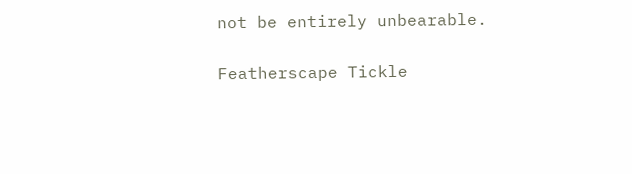not be entirely unbearable.

Featherscape Tickle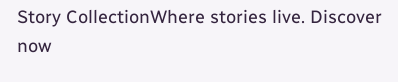Story CollectionWhere stories live. Discover now